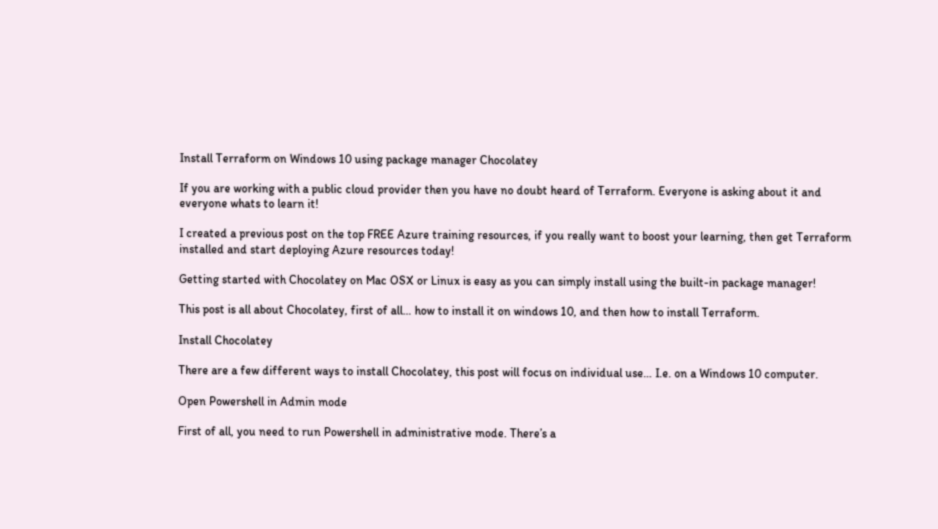Install Terraform on Windows 10 using package manager Chocolatey

If you are working with a public cloud provider then you have no doubt heard of Terraform. Everyone is asking about it and everyone whats to learn it!

I created a previous post on the top FREE Azure training resources, if you really want to boost your learning, then get Terraform installed and start deploying Azure resources today!

Getting started with Chocolatey on Mac OSX or Linux is easy as you can simply install using the built-in package manager!

This post is all about Chocolatey, first of all… how to install it on windows 10, and then how to install Terraform.

Install Chocolatey

There are a few different ways to install Chocolatey, this post will focus on individual use… I.e. on a Windows 10 computer.

Open Powershell in Admin mode

First of all, you need to run Powershell in administrative mode. There’s a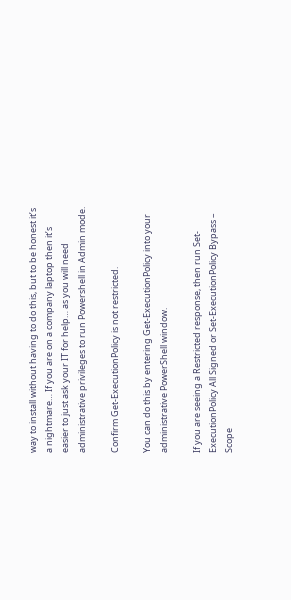way to install without having to do this, but to be honest it’s a nightmare… If you are on a company laptop then it’s easier to just ask your IT for help… as you will need administrative privileges to run Powershell in Admin mode.

Confirm Get-ExecutionPolicy is not restricted.

You can do this by entering Get-ExecutionPolicy into your administrative PowerShell window.

If you are seeing a Restricted response, then run Set-ExecutionPolicy All Signed or Set-ExecutionPolicy Bypass – Scope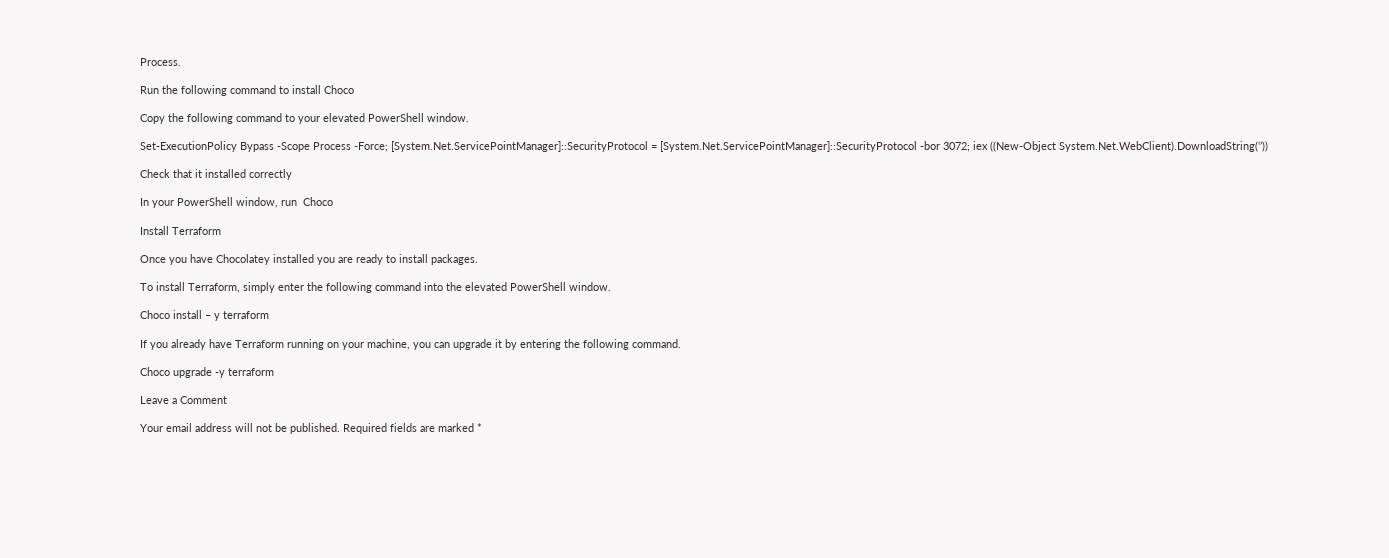Process.

Run the following command to install Choco

Copy the following command to your elevated PowerShell window.

Set-ExecutionPolicy Bypass -Scope Process -Force; [System.Net.ServicePointManager]::SecurityProtocol = [System.Net.ServicePointManager]::SecurityProtocol -bor 3072; iex ((New-Object System.Net.WebClient).DownloadString(‘’))

Check that it installed correctly

In your PowerShell window, run  Choco

Install Terraform

Once you have Chocolatey installed you are ready to install packages.

To install Terraform, simply enter the following command into the elevated PowerShell window.

Choco install – y terraform

If you already have Terraform running on your machine, you can upgrade it by entering the following command.

Choco upgrade -y terraform

Leave a Comment

Your email address will not be published. Required fields are marked *